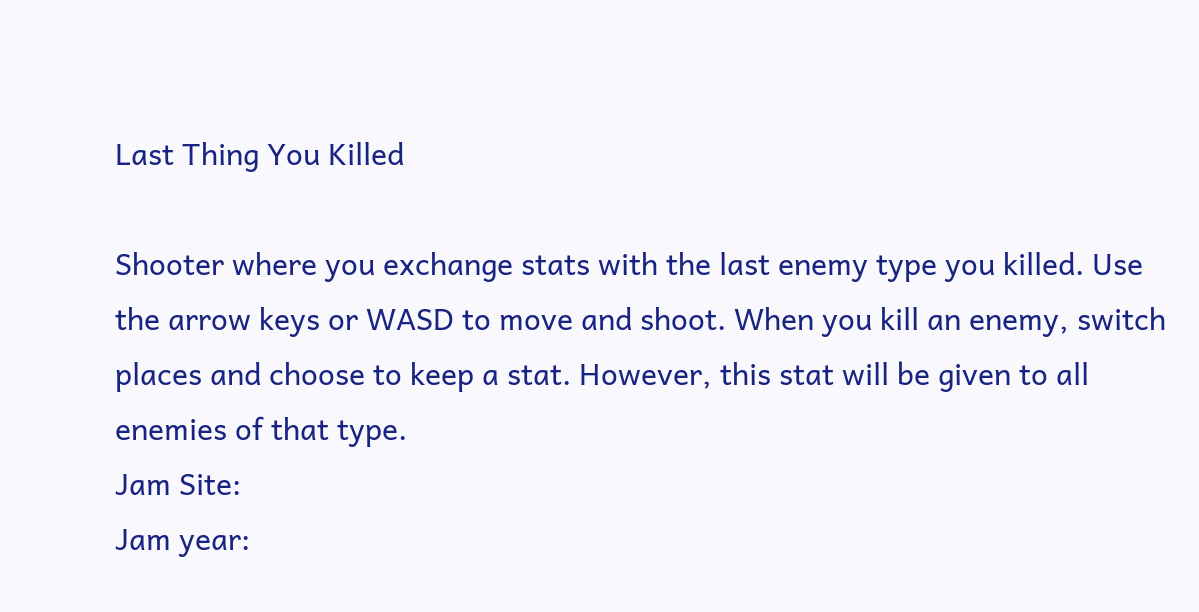Last Thing You Killed

Shooter where you exchange stats with the last enemy type you killed. Use the arrow keys or WASD to move and shoot. When you kill an enemy, switch places and choose to keep a stat. However, this stat will be given to all enemies of that type.
Jam Site:
Jam year: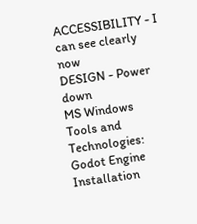ACCESSIBILITY - I can see clearly now
DESIGN - Power down
MS Windows
Tools and Technologies:
Godot Engine
Installation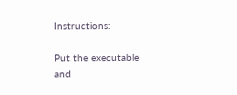Instructions:

Put the executable and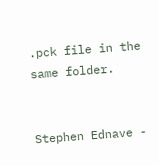.pck file in the same folder.


Stephen Ednave -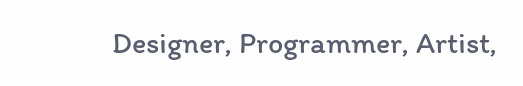Designer, Programmer, Artist,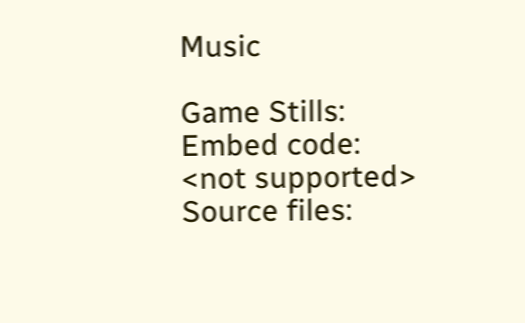Music

Game Stills:
Embed code:
<not supported>
Source files: